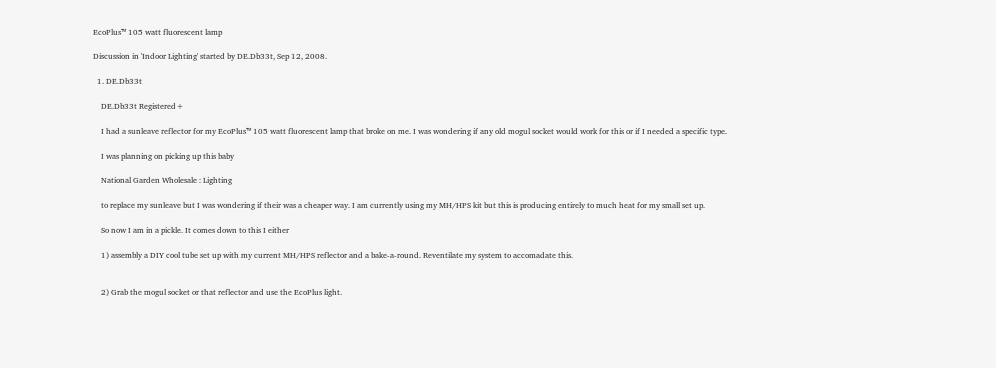EcoPlus™ 105 watt fluorescent lamp

Discussion in 'Indoor Lighting' started by DE.Db33t, Sep 12, 2008.

  1. DE.Db33t

    DE.Db33t Registered+

    I had a sunleave reflector for my EcoPlus™ 105 watt fluorescent lamp that broke on me. I was wondering if any old mogul socket would work for this or if I needed a specific type.

    I was planning on picking up this baby

    National Garden Wholesale : Lighting

    to replace my sunleave but I was wondering if their was a cheaper way. I am currently using my MH/HPS kit but this is producing entirely to much heat for my small set up.

    So now I am in a pickle. It comes down to this I either

    1) assembly a DIY cool tube set up with my current MH/HPS reflector and a bake-a-round. Reventilate my system to accomadate this.


    2) Grab the mogul socket or that reflector and use the EcoPlus light.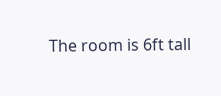The room is 6ft tall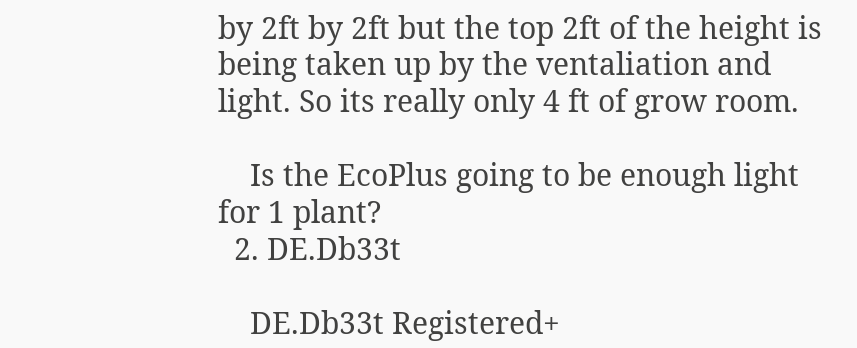by 2ft by 2ft but the top 2ft of the height is being taken up by the ventaliation and light. So its really only 4 ft of grow room.

    Is the EcoPlus going to be enough light for 1 plant?
  2. DE.Db33t

    DE.Db33t Registered+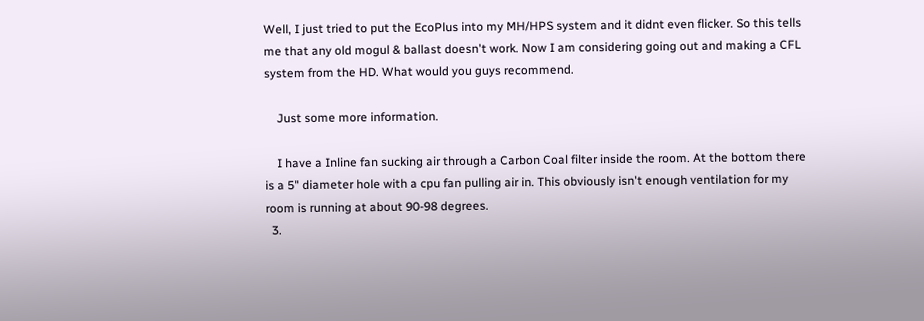Well, I just tried to put the EcoPlus into my MH/HPS system and it didnt even flicker. So this tells me that any old mogul & ballast doesn't work. Now I am considering going out and making a CFL system from the HD. What would you guys recommend.

    Just some more information.

    I have a Inline fan sucking air through a Carbon Coal filter inside the room. At the bottom there is a 5" diameter hole with a cpu fan pulling air in. This obviously isn't enough ventilation for my room is running at about 90-98 degrees.
  3.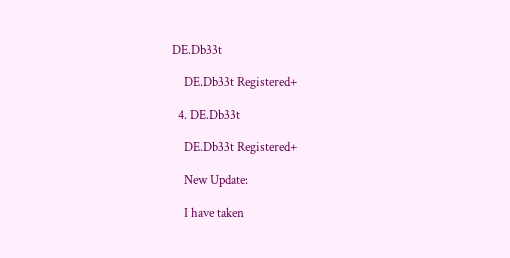DE.Db33t

    DE.Db33t Registered+

  4. DE.Db33t

    DE.Db33t Registered+

    New Update:

    I have taken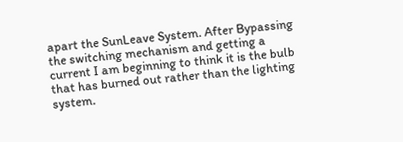apart the SunLeave System. After Bypassing the switching mechanism and getting a current I am beginning to think it is the bulb that has burned out rather than the lighting system.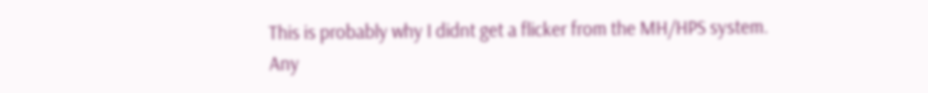This is probably why I didnt get a flicker from the MH/HPS system. Any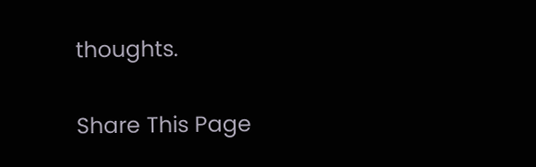thoughts.

Share This Page